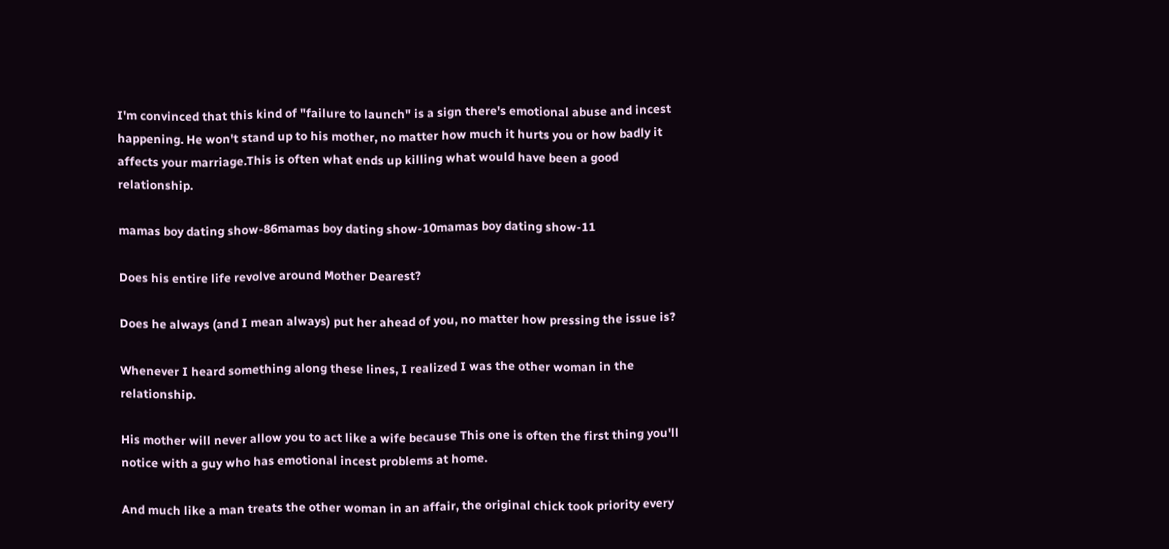I'm convinced that this kind of "failure to launch" is a sign there's emotional abuse and incest happening. He won't stand up to his mother, no matter how much it hurts you or how badly it affects your marriage.This is often what ends up killing what would have been a good relationship.

mamas boy dating show-86mamas boy dating show-10mamas boy dating show-11

Does his entire life revolve around Mother Dearest?

Does he always (and I mean always) put her ahead of you, no matter how pressing the issue is?

Whenever I heard something along these lines, I realized I was the other woman in the relationship.

His mother will never allow you to act like a wife because This one is often the first thing you'll notice with a guy who has emotional incest problems at home.

And much like a man treats the other woman in an affair, the original chick took priority every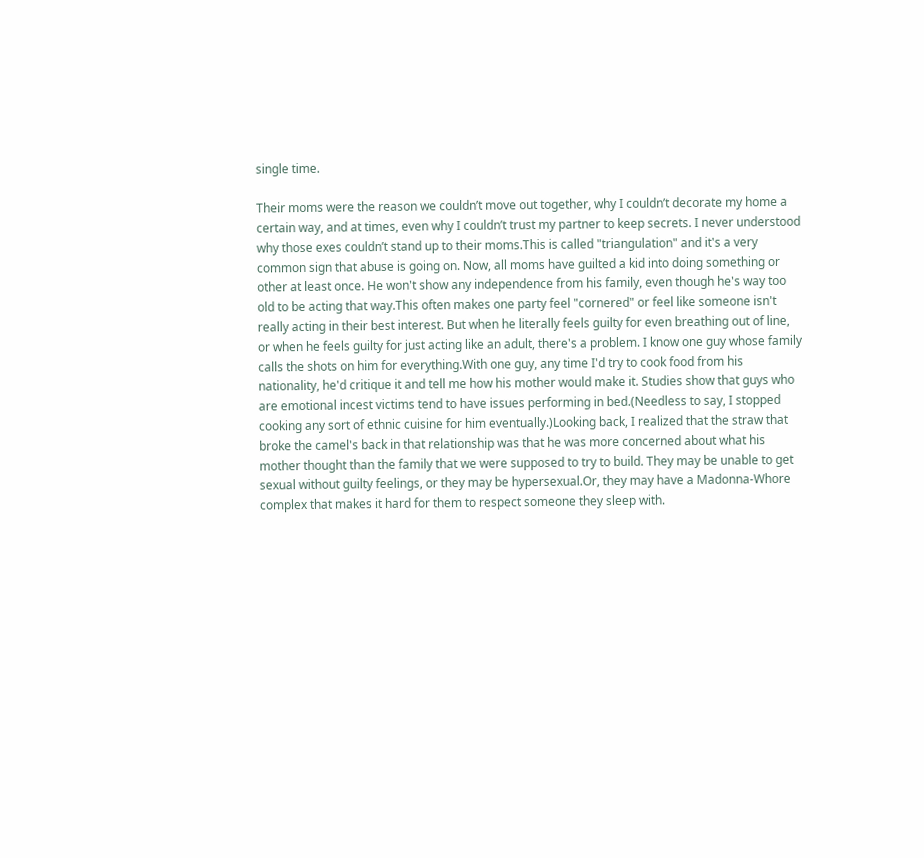single time.

Their moms were the reason we couldn’t move out together, why I couldn’t decorate my home a certain way, and at times, even why I couldn’t trust my partner to keep secrets. I never understood why those exes couldn’t stand up to their moms.This is called "triangulation" and it's a very common sign that abuse is going on. Now, all moms have guilted a kid into doing something or other at least once. He won't show any independence from his family, even though he's way too old to be acting that way.This often makes one party feel "cornered" or feel like someone isn't really acting in their best interest. But when he literally feels guilty for even breathing out of line, or when he feels guilty for just acting like an adult, there's a problem. I know one guy whose family calls the shots on him for everything.With one guy, any time I'd try to cook food from his nationality, he'd critique it and tell me how his mother would make it. Studies show that guys who are emotional incest victims tend to have issues performing in bed.(Needless to say, I stopped cooking any sort of ethnic cuisine for him eventually.)Looking back, I realized that the straw that broke the camel's back in that relationship was that he was more concerned about what his mother thought than the family that we were supposed to try to build. They may be unable to get sexual without guilty feelings, or they may be hypersexual.Or, they may have a Madonna-Whore complex that makes it hard for them to respect someone they sleep with.